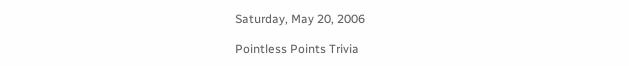Saturday, May 20, 2006

Pointless Points Trivia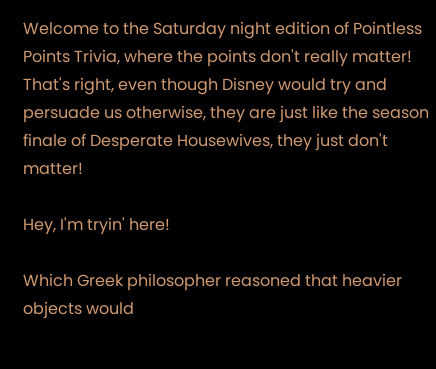Welcome to the Saturday night edition of Pointless Points Trivia, where the points don't really matter! That's right, even though Disney would try and persuade us otherwise, they are just like the season finale of Desperate Housewives, they just don't matter!

Hey, I'm tryin' here!

Which Greek philosopher reasoned that heavier objects would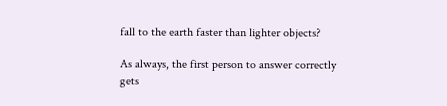fall to the earth faster than lighter objects?

As always, the first person to answer correctly gets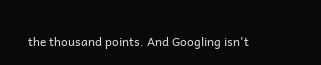the thousand points. And Googling isn't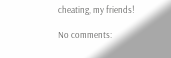cheating, my friends!

No comments: